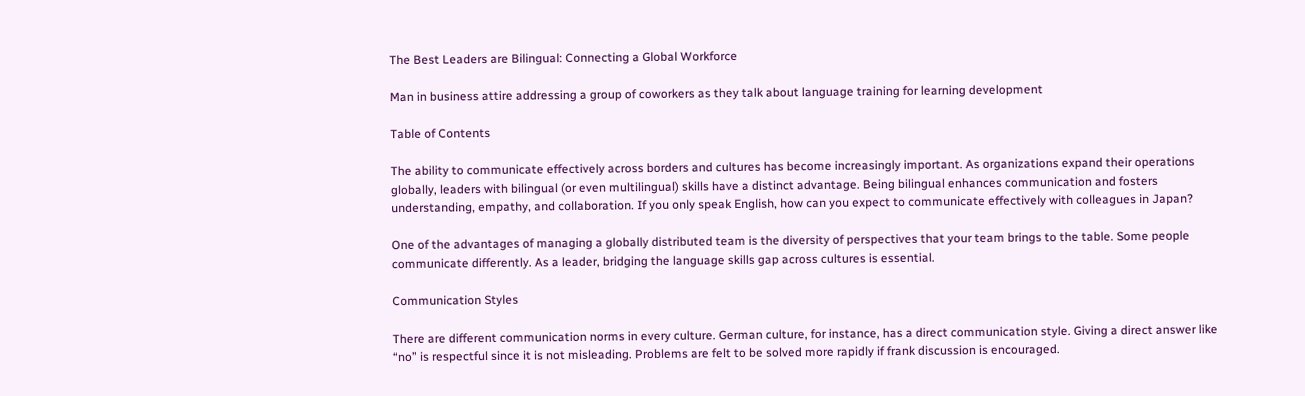The Best Leaders are Bilingual: Connecting a Global Workforce

Man in business attire addressing a group of coworkers as they talk about language training for learning development

Table of Contents

The ability to communicate effectively across borders and cultures has become increasingly important. As organizations expand their operations globally, leaders with bilingual (or even multilingual) skills have a distinct advantage. Being bilingual enhances communication and fosters understanding, empathy, and collaboration. If you only speak English, how can you expect to communicate effectively with colleagues in Japan?

One of the advantages of managing a globally distributed team is the diversity of perspectives that your team brings to the table. Some people communicate differently. As a leader, bridging the language skills gap across cultures is essential.

Communication Styles

There are different communication norms in every culture. German culture, for instance, has a direct communication style. Giving a direct answer like “no” is respectful since it is not misleading. Problems are felt to be solved more rapidly if frank discussion is encouraged.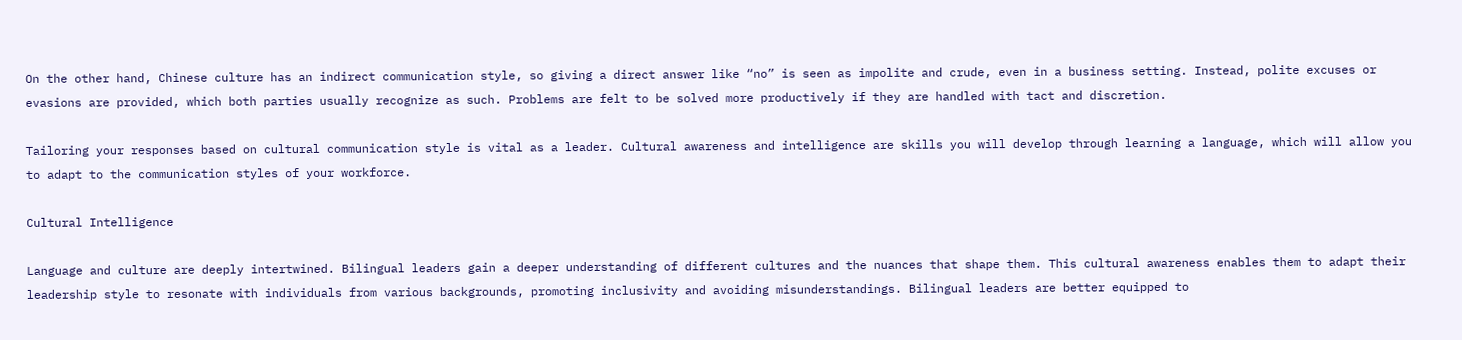On the other hand, Chinese culture has an indirect communication style, so giving a direct answer like “no” is seen as impolite and crude, even in a business setting. Instead, polite excuses or evasions are provided, which both parties usually recognize as such. Problems are felt to be solved more productively if they are handled with tact and discretion.

Tailoring your responses based on cultural communication style is vital as a leader. Cultural awareness and intelligence are skills you will develop through learning a language, which will allow you to adapt to the communication styles of your workforce.

Cultural Intelligence

Language and culture are deeply intertwined. Bilingual leaders gain a deeper understanding of different cultures and the nuances that shape them. This cultural awareness enables them to adapt their leadership style to resonate with individuals from various backgrounds, promoting inclusivity and avoiding misunderstandings. Bilingual leaders are better equipped to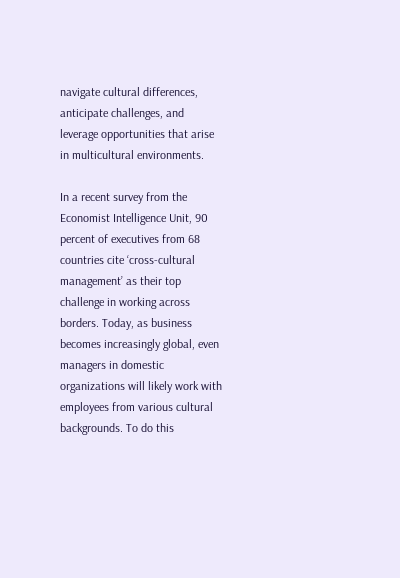navigate cultural differences, anticipate challenges, and leverage opportunities that arise in multicultural environments.

In a recent survey from the Economist Intelligence Unit, 90 percent of executives from 68 countries cite ‘cross-cultural management’ as their top challenge in working across borders. Today, as business becomes increasingly global, even managers in domestic organizations will likely work with employees from various cultural backgrounds. To do this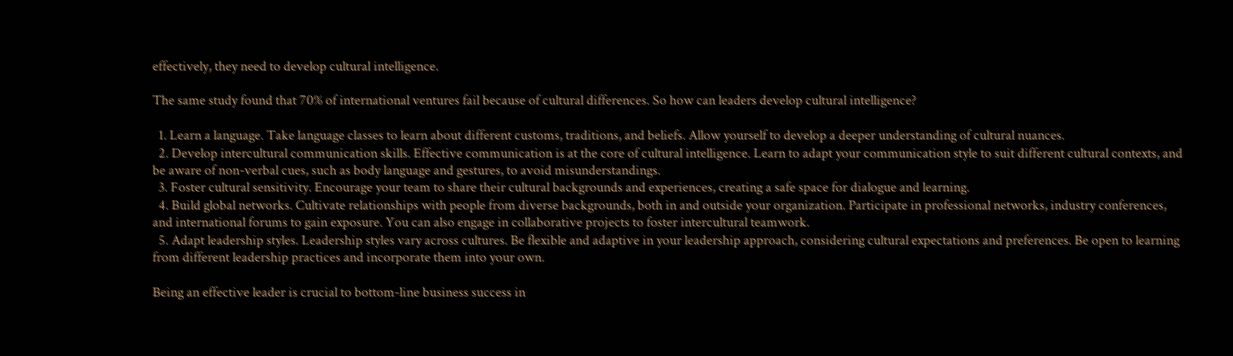effectively, they need to develop cultural intelligence.

The same study found that 70% of international ventures fail because of cultural differences. So how can leaders develop cultural intelligence?

  1. Learn a language. Take language classes to learn about different customs, traditions, and beliefs. Allow yourself to develop a deeper understanding of cultural nuances.
  2. Develop intercultural communication skills. Effective communication is at the core of cultural intelligence. Learn to adapt your communication style to suit different cultural contexts, and be aware of non-verbal cues, such as body language and gestures, to avoid misunderstandings.
  3. Foster cultural sensitivity. Encourage your team to share their cultural backgrounds and experiences, creating a safe space for dialogue and learning.
  4. Build global networks. Cultivate relationships with people from diverse backgrounds, both in and outside your organization. Participate in professional networks, industry conferences, and international forums to gain exposure. You can also engage in collaborative projects to foster intercultural teamwork.
  5. Adapt leadership styles. Leadership styles vary across cultures. Be flexible and adaptive in your leadership approach, considering cultural expectations and preferences. Be open to learning from different leadership practices and incorporate them into your own.

Being an effective leader is crucial to bottom-line business success in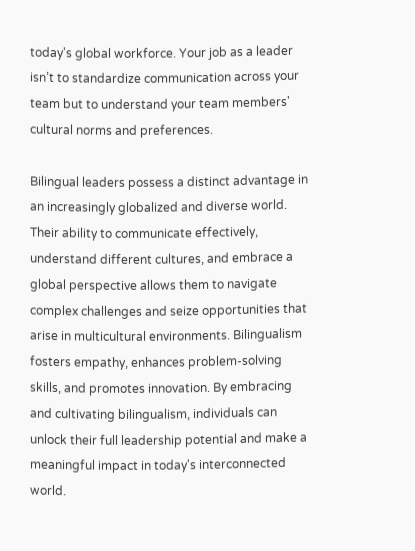today's global workforce. Your job as a leader isn’t to standardize communication across your team but to understand your team members' cultural norms and preferences.

Bilingual leaders possess a distinct advantage in an increasingly globalized and diverse world. Their ability to communicate effectively, understand different cultures, and embrace a global perspective allows them to navigate complex challenges and seize opportunities that arise in multicultural environments. Bilingualism fosters empathy, enhances problem-solving skills, and promotes innovation. By embracing and cultivating bilingualism, individuals can unlock their full leadership potential and make a meaningful impact in today's interconnected world.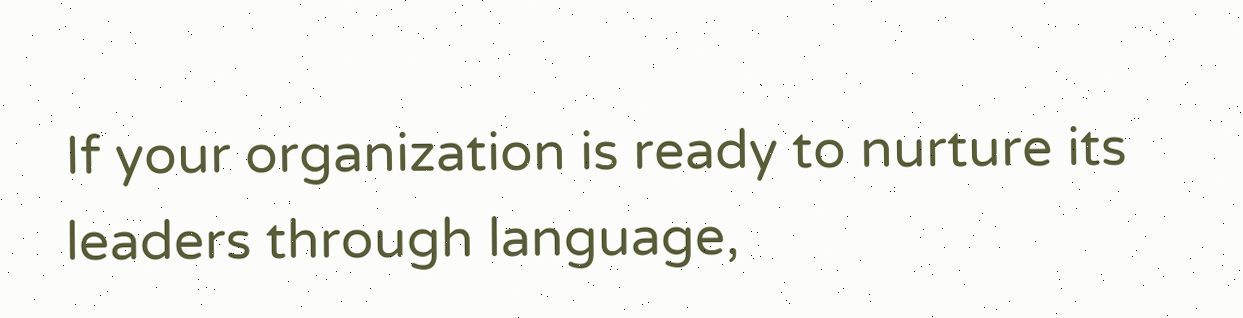If your organization is ready to nurture its leaders through language,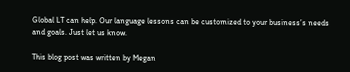Global LT can help. Our language lessons can be customized to your business’s needs and goals. Just let us know.

This blog post was written by Megan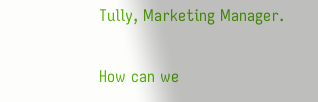Tully, Marketing Manager.

How can we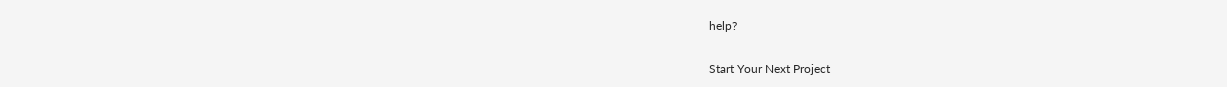help?

Start Your Next Project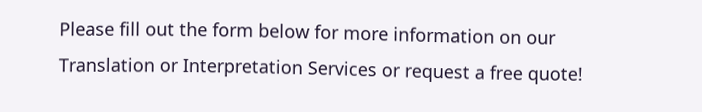Please fill out the form below for more information on our Translation or Interpretation Services or request a free quote!